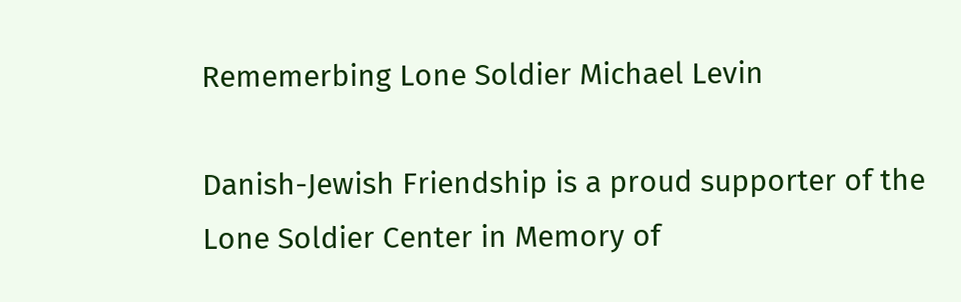Rememerbing Lone Soldier Michael Levin

Danish-Jewish Friendship is a proud supporter of the Lone Soldier Center in Memory of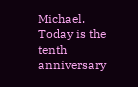Michael. Today is the tenth anniversary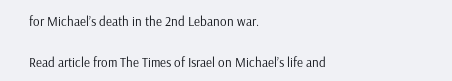for Michael’s death in the 2nd Lebanon war.

Read article from The Times of Israel on Michael’s life and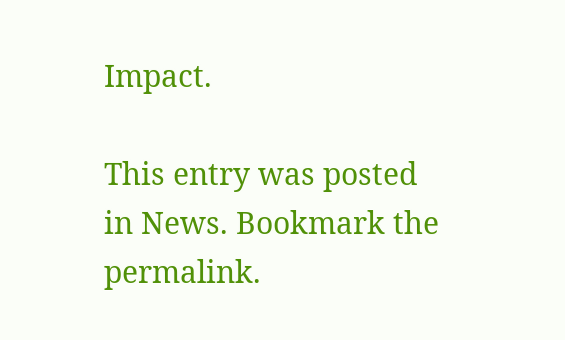Impact.

This entry was posted in News. Bookmark the permalink.